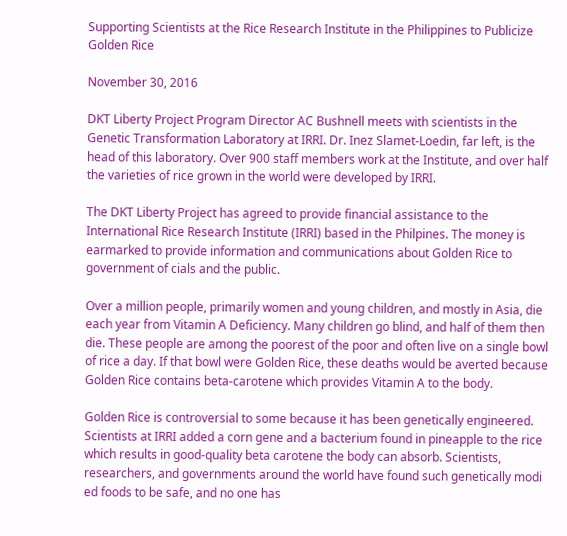Supporting Scientists at the Rice Research Institute in the Philippines to Publicize Golden Rice

November 30, 2016

DKT Liberty Project Program Director AC Bushnell meets with scientists in the Genetic Transformation Laboratory at IRRI. Dr. Inez Slamet-Loedin, far left, is the head of this laboratory. Over 900 staff members work at the Institute, and over half the varieties of rice grown in the world were developed by IRRI.

The DKT Liberty Project has agreed to provide financial assistance to the International Rice Research Institute (IRRI) based in the Philpines. The money is earmarked to provide information and communications about Golden Rice to government of cials and the public.

Over a million people, primarily women and young children, and mostly in Asia, die each year from Vitamin A Deficiency. Many children go blind, and half of them then die. These people are among the poorest of the poor and often live on a single bowl of rice a day. If that bowl were Golden Rice, these deaths would be averted because Golden Rice contains beta-carotene which provides Vitamin A to the body.

Golden Rice is controversial to some because it has been genetically engineered. Scientists at IRRI added a corn gene and a bacterium found in pineapple to the rice which results in good-quality beta carotene the body can absorb. Scientists, researchers, and governments around the world have found such genetically modi ed foods to be safe, and no one has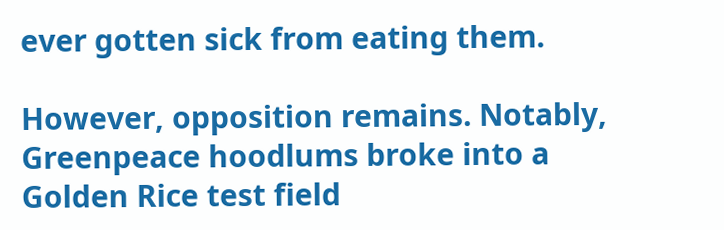ever gotten sick from eating them.

However, opposition remains. Notably, Greenpeace hoodlums broke into a Golden Rice test field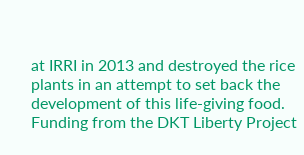at IRRI in 2013 and destroyed the rice plants in an attempt to set back the development of this life-giving food.  Funding from the DKT Liberty Project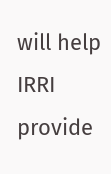will help IRRI provide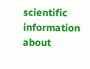scientific information about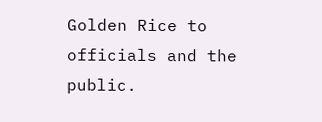Golden Rice to officials and the public.